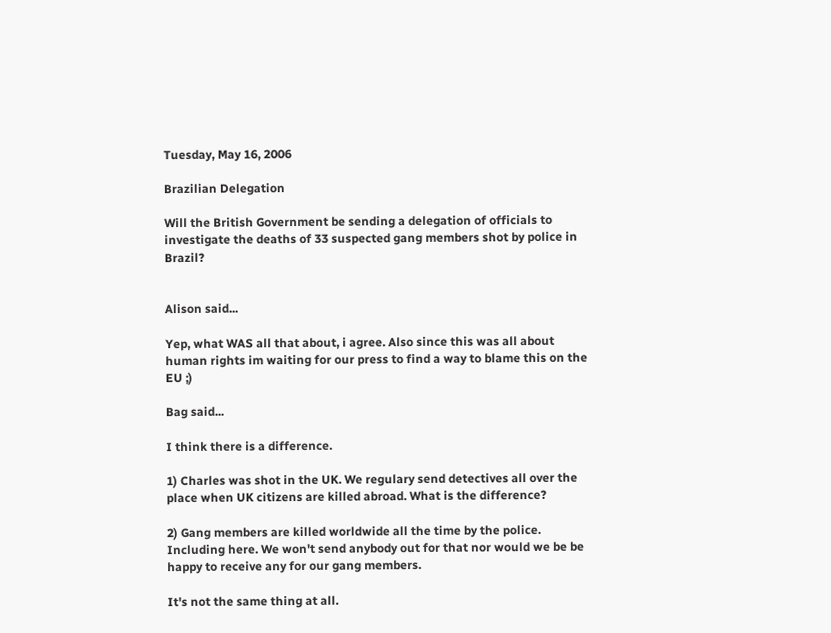Tuesday, May 16, 2006

Brazilian Delegation

Will the British Government be sending a delegation of officials to investigate the deaths of 33 suspected gang members shot by police in Brazil?


Alison said...

Yep, what WAS all that about, i agree. Also since this was all about human rights im waiting for our press to find a way to blame this on the EU ;)

Bag said...

I think there is a difference.

1) Charles was shot in the UK. We regulary send detectives all over the place when UK citizens are killed abroad. What is the difference?

2) Gang members are killed worldwide all the time by the police. Including here. We won't send anybody out for that nor would we be be happy to receive any for our gang members.

It's not the same thing at all.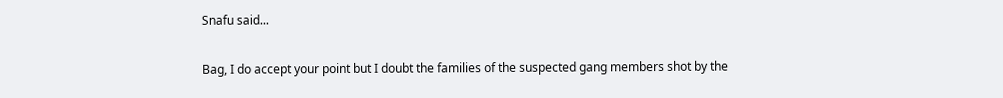Snafu said...

Bag, I do accept your point but I doubt the families of the suspected gang members shot by the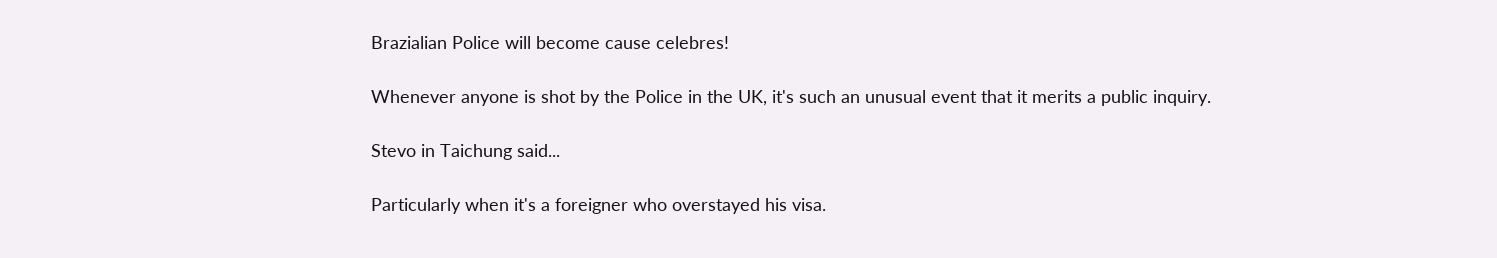Brazialian Police will become cause celebres!

Whenever anyone is shot by the Police in the UK, it's such an unusual event that it merits a public inquiry.

Stevo in Taichung said...

Particularly when it's a foreigner who overstayed his visa.